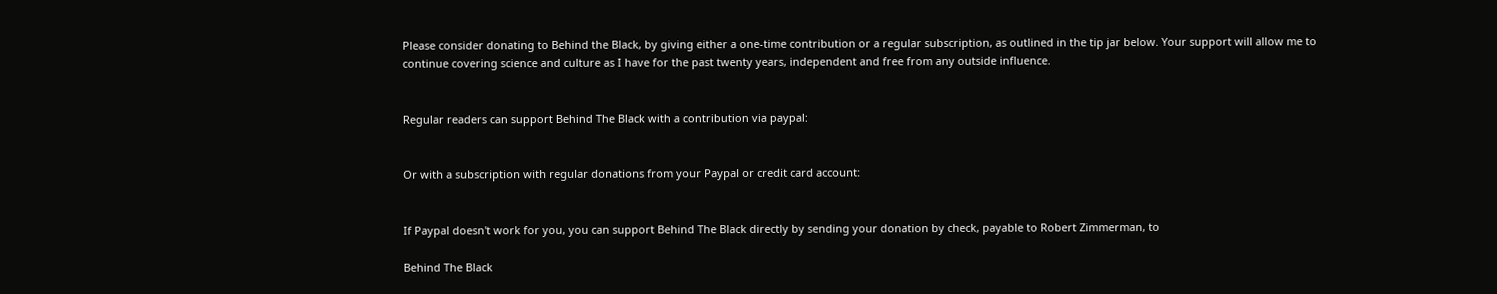Please consider donating to Behind the Black, by giving either a one-time contribution or a regular subscription, as outlined in the tip jar below. Your support will allow me to continue covering science and culture as I have for the past twenty years, independent and free from any outside influence.


Regular readers can support Behind The Black with a contribution via paypal:


Or with a subscription with regular donations from your Paypal or credit card account:


If Paypal doesn't work for you, you can support Behind The Black directly by sending your donation by check, payable to Robert Zimmerman, to

Behind The Black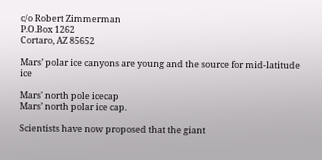c/o Robert Zimmerman
P.O.Box 1262
Cortaro, AZ 85652

Mars’ polar ice canyons are young and the source for mid-latitude ice

Mars' north pole icecap
Mars’ north polar ice cap.

Scientists have now proposed that the giant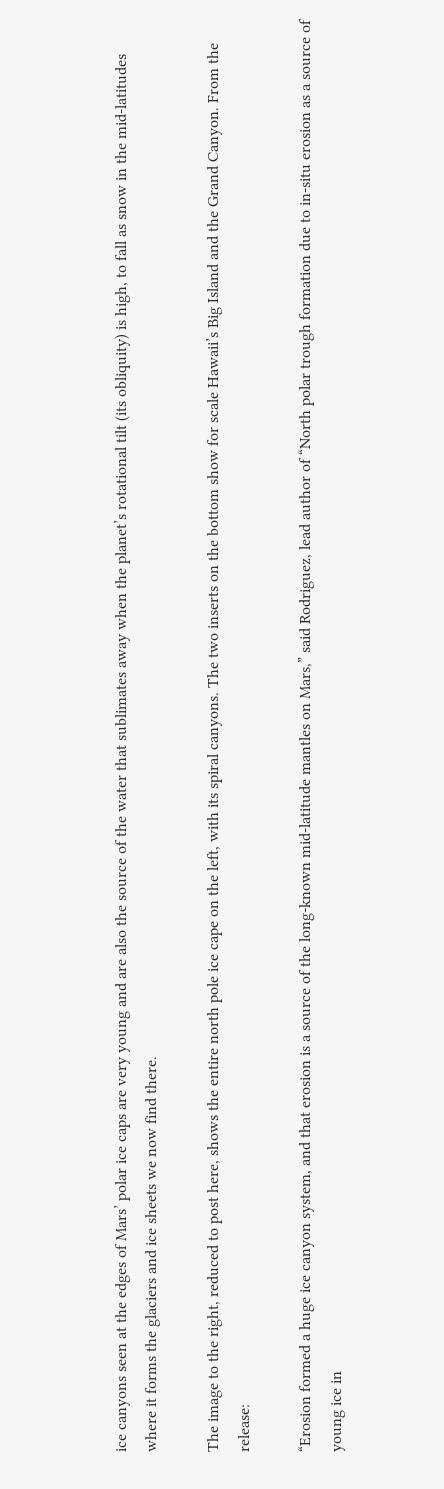ice canyons seen at the edges of Mars’ polar ice caps are very young and are also the source of the water that sublimates away when the planet’s rotational tilt (its obliquity) is high, to fall as snow in the mid-latitudes where it forms the glaciers and ice sheets we now find there.

The image to the right, reduced to post here, shows the entire north pole ice cape on the left, with its spiral canyons. The two inserts on the bottom show for scale Hawaii’s Big Island and the Grand Canyon. From the release:

“Erosion formed a huge ice canyon system, and that erosion is a source of the long-known mid-latitude mantles on Mars,” said Rodriguez, lead author of “North polar trough formation due to in‑situ erosion as a source of young ice in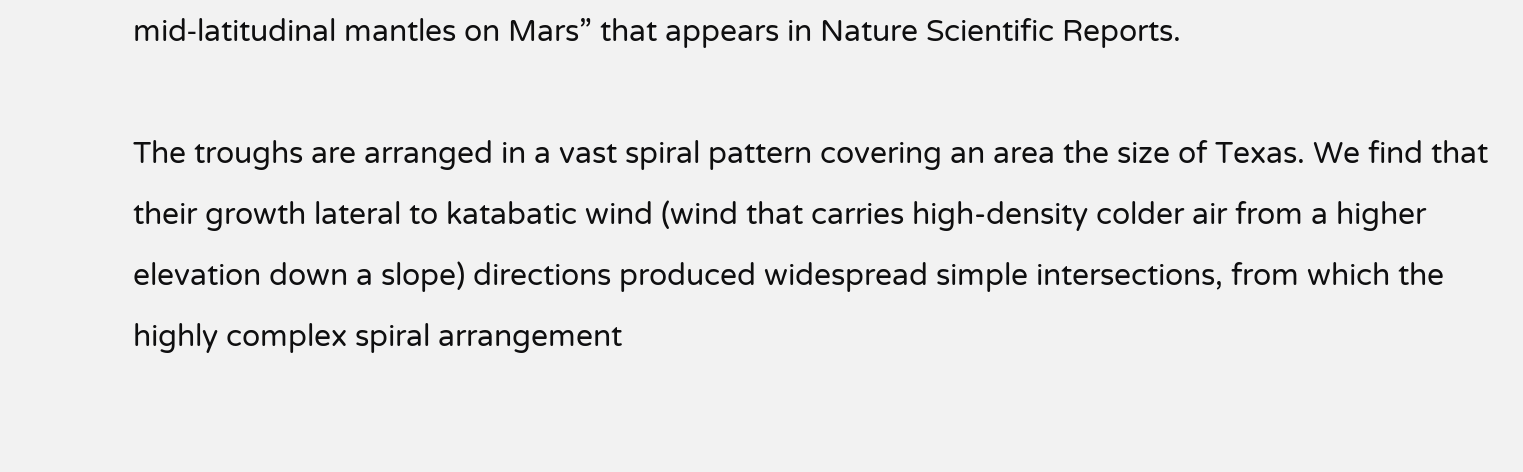mid‑latitudinal mantles on Mars” that appears in Nature Scientific Reports.

The troughs are arranged in a vast spiral pattern covering an area the size of Texas. We find that their growth lateral to katabatic wind (wind that carries high-density colder air from a higher elevation down a slope) directions produced widespread simple intersections, from which the highly complex spiral arrangement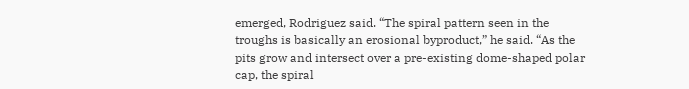emerged, Rodriguez said. “The spiral pattern seen in the troughs is basically an erosional byproduct,” he said. “As the pits grow and intersect over a pre-existing dome-shaped polar cap, the spiral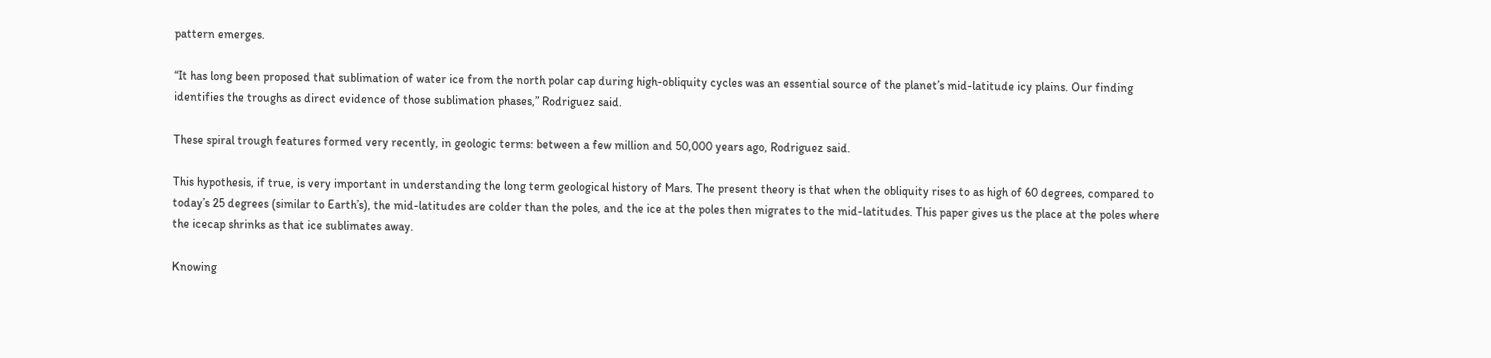pattern emerges.

“It has long been proposed that sublimation of water ice from the north polar cap during high-obliquity cycles was an essential source of the planet’s mid-latitude icy plains. Our finding identifies the troughs as direct evidence of those sublimation phases,” Rodriguez said.

These spiral trough features formed very recently, in geologic terms: between a few million and 50,000 years ago, Rodriguez said.

This hypothesis, if true, is very important in understanding the long term geological history of Mars. The present theory is that when the obliquity rises to as high of 60 degrees, compared to today’s 25 degrees (similar to Earth’s), the mid-latitudes are colder than the poles, and the ice at the poles then migrates to the mid-latitudes. This paper gives us the place at the poles where the icecap shrinks as that ice sublimates away.

Knowing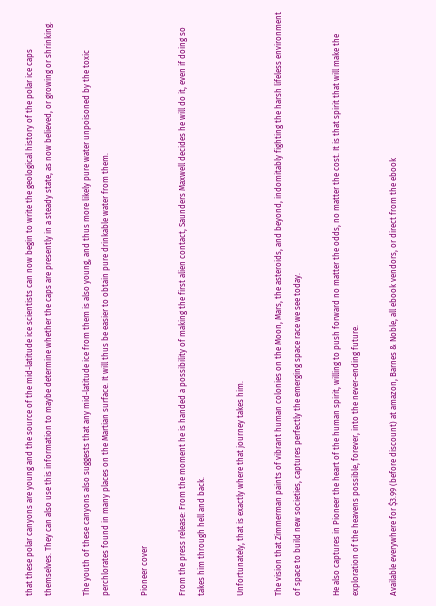that these polar canyons are young and the source of the mid-latitude ice scientists can now begin to write the geological history of the polar ice caps themselves. They can also use this information to maybe determine whether the caps are presently in a steady state, as now believed, or growing or shrinking.

The youth of these canyons also suggests that any mid-latitude ice from them is also young, and thus more likely pure water unpoisoned by the toxic perchlorates found in many places on the Martian surface. It will thus be easier to obtain pure drinkable water from them.

Pioneer cover

From the press release: From the moment he is handed a possibility of making the first alien contact, Saunders Maxwell decides he will do it, even if doing so takes him through hell and back.

Unfortunately, that is exactly where that journey takes him.

The vision that Zimmerman paints of vibrant human colonies on the Moon, Mars, the asteroids, and beyond, indomitably fighting the harsh lifeless environment of space to build new societies, captures perfectly the emerging space race we see today.

He also captures in Pioneer the heart of the human spirit, willing to push forward no matter the odds, no matter the cost. It is that spirit that will make the exploration of the heavens possible, forever, into the never-ending future.

Available everywhere for $3.99 (before discount) at amazon, Barnes & Noble, all ebook vendors, or direct from the ebook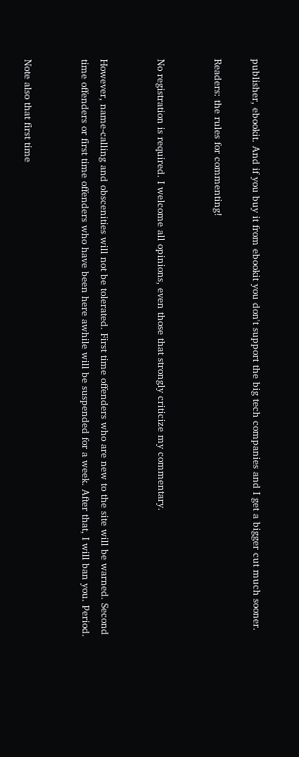publisher, ebookit. And if you buy it from ebookit you don't support the big tech companies and I get a bigger cut much sooner.

Readers: the rules for commenting!


No registration is required. I welcome all opinions, even those that strongly criticize my commentary.


However, name-calling and obscenities will not be tolerated. First time offenders who are new to the site will be warned. Second time offenders or first time offenders who have been here awhile will be suspended for a week. After that, I will ban you. Period.


Note also that first time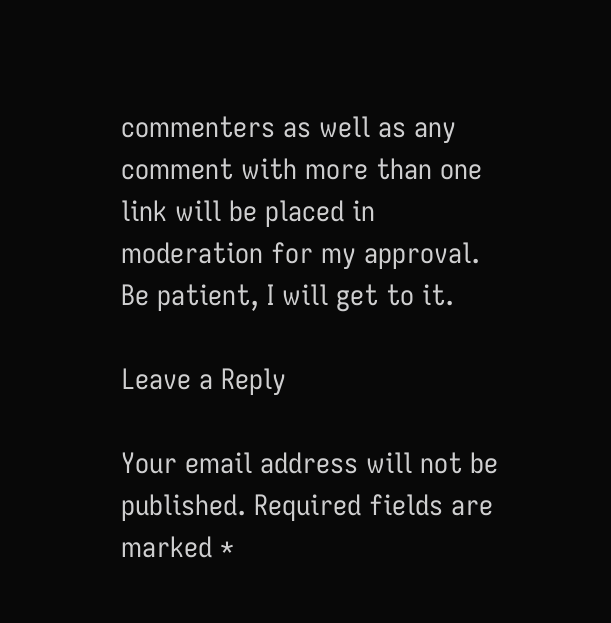commenters as well as any comment with more than one link will be placed in moderation for my approval. Be patient, I will get to it.

Leave a Reply

Your email address will not be published. Required fields are marked *